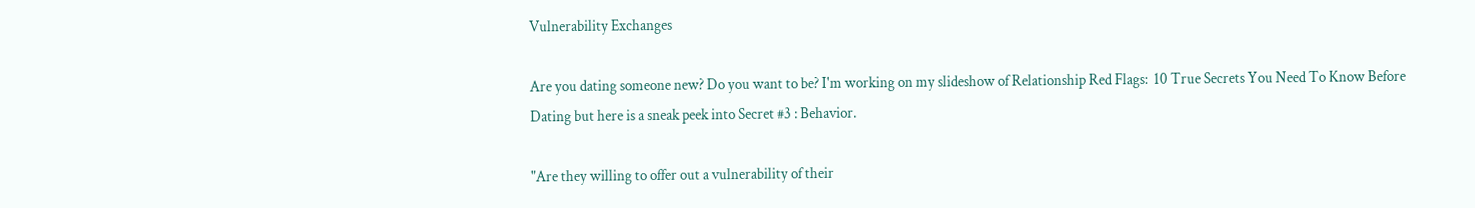Vulnerability Exchanges

Are you dating someone new? Do you want to be? I'm working on my slideshow of Relationship Red Flags:  10 True Secrets You Need To Know Before Dating but here is a sneak peek into Secret #3 : Behavior.

"Are they willing to offer out a vulnerability of their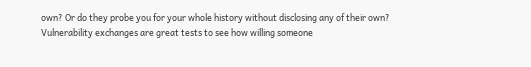own? Or do they probe you for your whole history without disclosing any of their own? Vulnerability exchanges are great tests to see how willing someone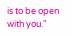is to be open with you."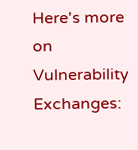Here's more on Vulnerability Exchanges: